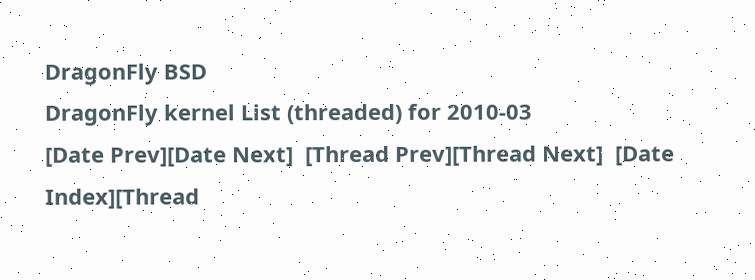DragonFly BSD
DragonFly kernel List (threaded) for 2010-03
[Date Prev][Date Next]  [Thread Prev][Thread Next]  [Date Index][Thread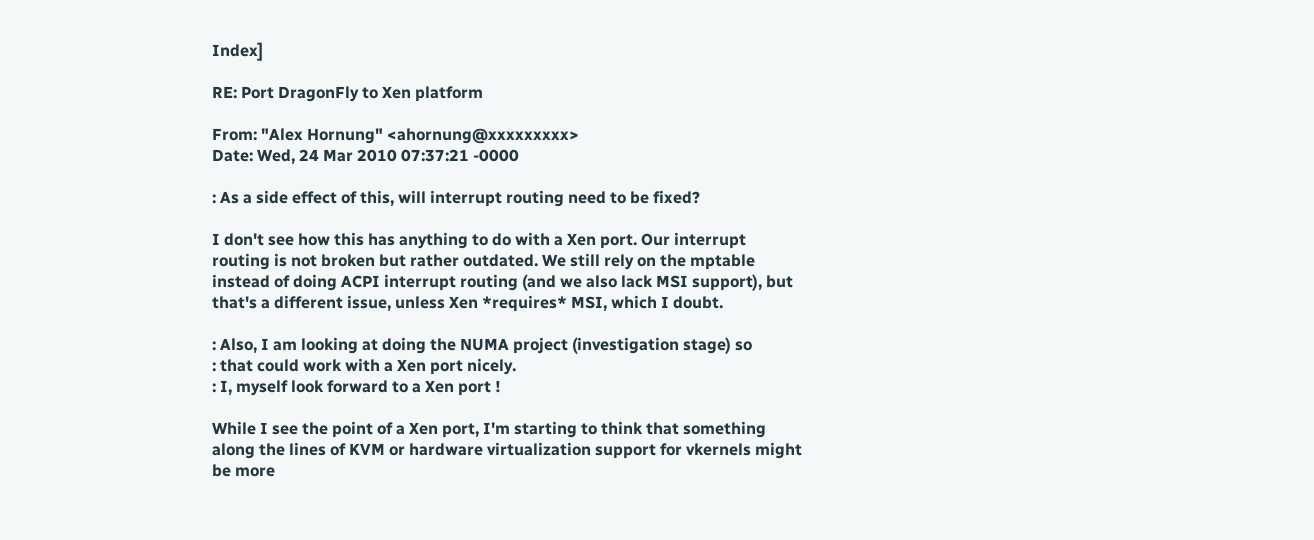Index]

RE: Port DragonFly to Xen platform

From: "Alex Hornung" <ahornung@xxxxxxxxx>
Date: Wed, 24 Mar 2010 07:37:21 -0000

: As a side effect of this, will interrupt routing need to be fixed?

I don't see how this has anything to do with a Xen port. Our interrupt
routing is not broken but rather outdated. We still rely on the mptable
instead of doing ACPI interrupt routing (and we also lack MSI support), but
that's a different issue, unless Xen *requires* MSI, which I doubt.

: Also, I am looking at doing the NUMA project (investigation stage) so
: that could work with a Xen port nicely.
: I, myself look forward to a Xen port !

While I see the point of a Xen port, I'm starting to think that something
along the lines of KVM or hardware virtualization support for vkernels might
be more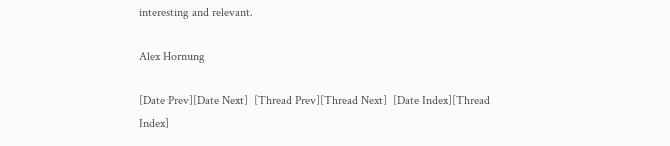interesting and relevant.

Alex Hornung

[Date Prev][Date Next]  [Thread Prev][Thread Next]  [Date Index][Thread Index]